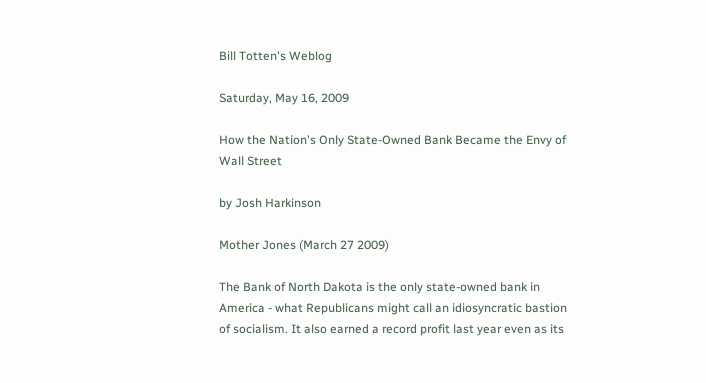Bill Totten's Weblog

Saturday, May 16, 2009

How the Nation's Only State-Owned Bank Became the Envy of Wall Street

by Josh Harkinson

Mother Jones (March 27 2009)

The Bank of North Dakota is the only state-owned bank in America - what Republicans might call an idiosyncratic bastion of socialism. It also earned a record profit last year even as its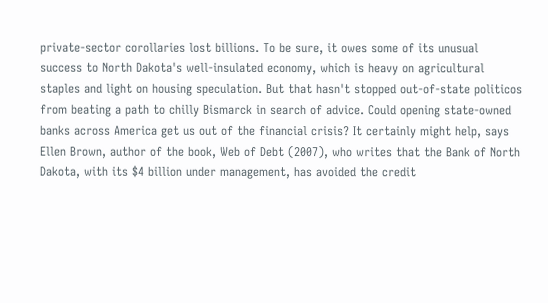private-sector corollaries lost billions. To be sure, it owes some of its unusual success to North Dakota's well-insulated economy, which is heavy on agricultural staples and light on housing speculation. But that hasn't stopped out-of-state politicos from beating a path to chilly Bismarck in search of advice. Could opening state-owned banks across America get us out of the financial crisis? It certainly might help, says Ellen Brown, author of the book, Web of Debt (2007), who writes that the Bank of North Dakota, with its $4 billion under management, has avoided the credit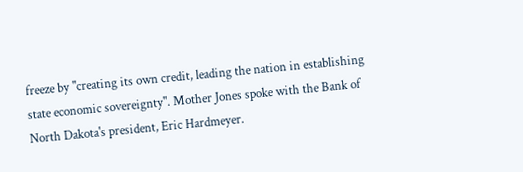freeze by "creating its own credit, leading the nation in establishing state economic sovereignty". Mother Jones spoke with the Bank of North Dakota's president, Eric Hardmeyer.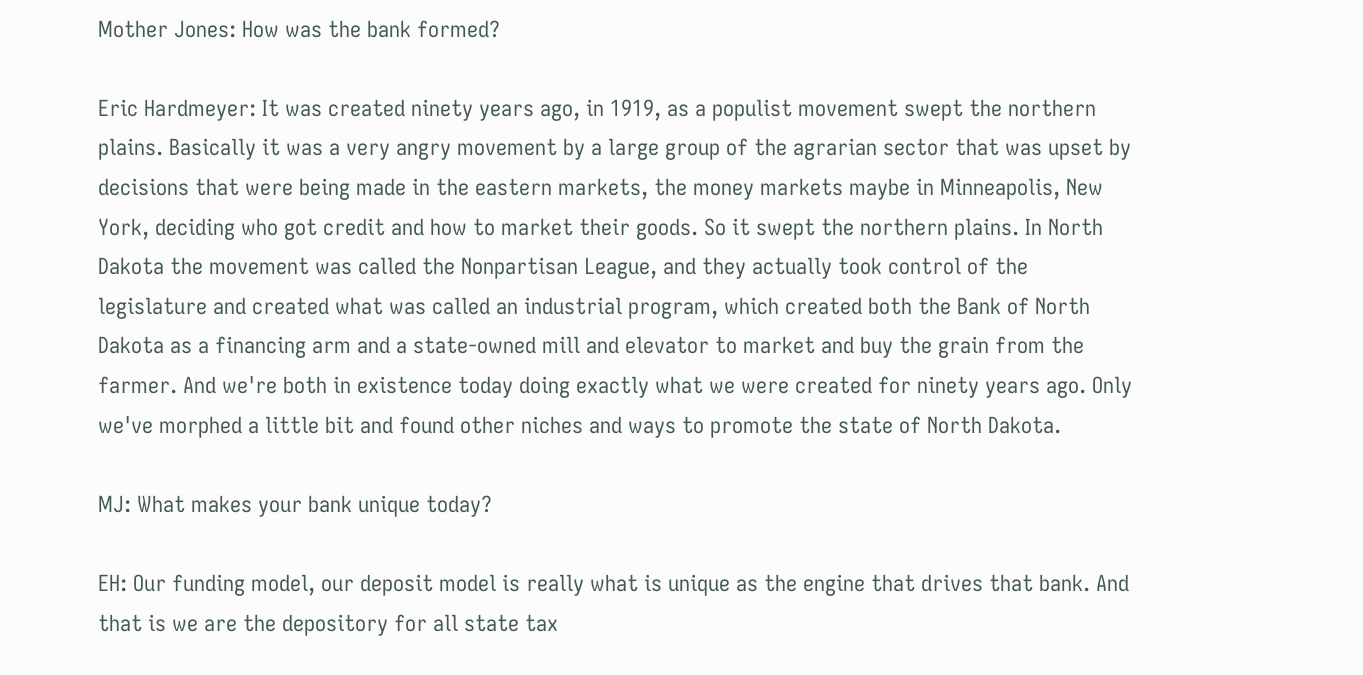Mother Jones: How was the bank formed?

Eric Hardmeyer: It was created ninety years ago, in 1919, as a populist movement swept the northern plains. Basically it was a very angry movement by a large group of the agrarian sector that was upset by decisions that were being made in the eastern markets, the money markets maybe in Minneapolis, New York, deciding who got credit and how to market their goods. So it swept the northern plains. In North Dakota the movement was called the Nonpartisan League, and they actually took control of the legislature and created what was called an industrial program, which created both the Bank of North Dakota as a financing arm and a state-owned mill and elevator to market and buy the grain from the farmer. And we're both in existence today doing exactly what we were created for ninety years ago. Only we've morphed a little bit and found other niches and ways to promote the state of North Dakota.

MJ: What makes your bank unique today?

EH: Our funding model, our deposit model is really what is unique as the engine that drives that bank. And that is we are the depository for all state tax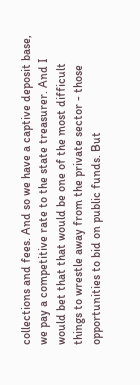collections and fees. And so we have a captive deposit base, we pay a competitive rate to the state treasurer. And I would bet that that would be one of the most difficult things to wrestle away from the private sector - those opportunities to bid on public funds. But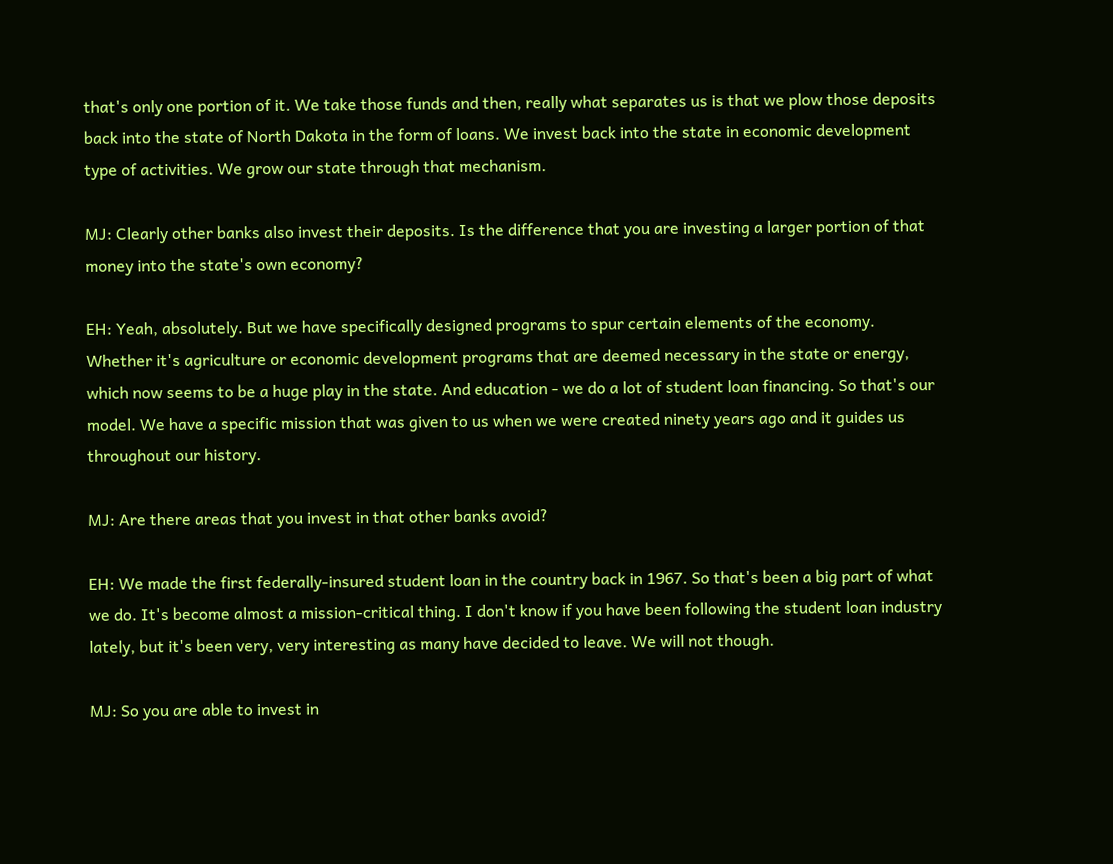that's only one portion of it. We take those funds and then, really what separates us is that we plow those deposits back into the state of North Dakota in the form of loans. We invest back into the state in economic development type of activities. We grow our state through that mechanism.

MJ: Clearly other banks also invest their deposits. Is the difference that you are investing a larger portion of that money into the state's own economy?

EH: Yeah, absolutely. But we have specifically designed programs to spur certain elements of the economy. Whether it's agriculture or economic development programs that are deemed necessary in the state or energy, which now seems to be a huge play in the state. And education - we do a lot of student loan financing. So that's our model. We have a specific mission that was given to us when we were created ninety years ago and it guides us throughout our history.

MJ: Are there areas that you invest in that other banks avoid?

EH: We made the first federally-insured student loan in the country back in 1967. So that's been a big part of what we do. It's become almost a mission-critical thing. I don't know if you have been following the student loan industry lately, but it's been very, very interesting as many have decided to leave. We will not though.

MJ: So you are able to invest in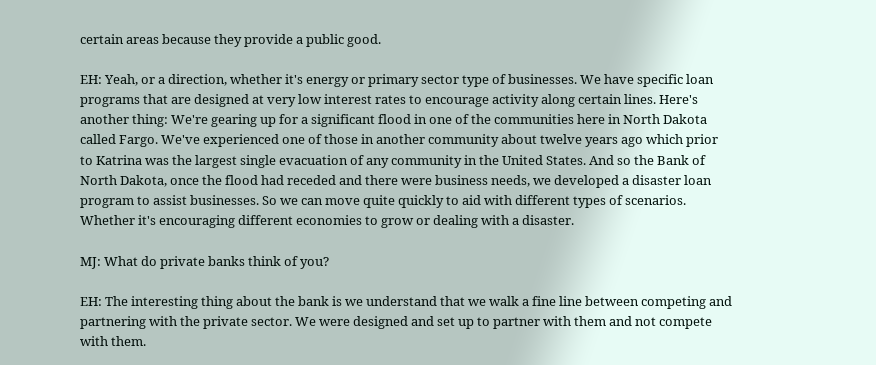certain areas because they provide a public good.

EH: Yeah, or a direction, whether it's energy or primary sector type of businesses. We have specific loan programs that are designed at very low interest rates to encourage activity along certain lines. Here's another thing: We're gearing up for a significant flood in one of the communities here in North Dakota called Fargo. We've experienced one of those in another community about twelve years ago which prior to Katrina was the largest single evacuation of any community in the United States. And so the Bank of North Dakota, once the flood had receded and there were business needs, we developed a disaster loan program to assist businesses. So we can move quite quickly to aid with different types of scenarios. Whether it's encouraging different economies to grow or dealing with a disaster.

MJ: What do private banks think of you?

EH: The interesting thing about the bank is we understand that we walk a fine line between competing and partnering with the private sector. We were designed and set up to partner with them and not compete with them.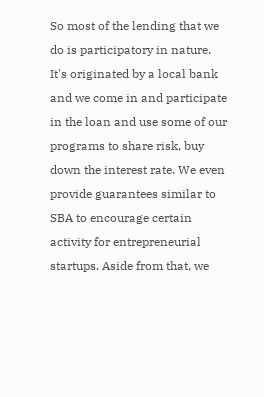So most of the lending that we do is participatory in nature. It's originated by a local bank and we come in and participate in the loan and use some of our programs to share risk, buy down the interest rate. We even provide guarantees similar to SBA to encourage certain activity for entrepreneurial startups. Aside from that, we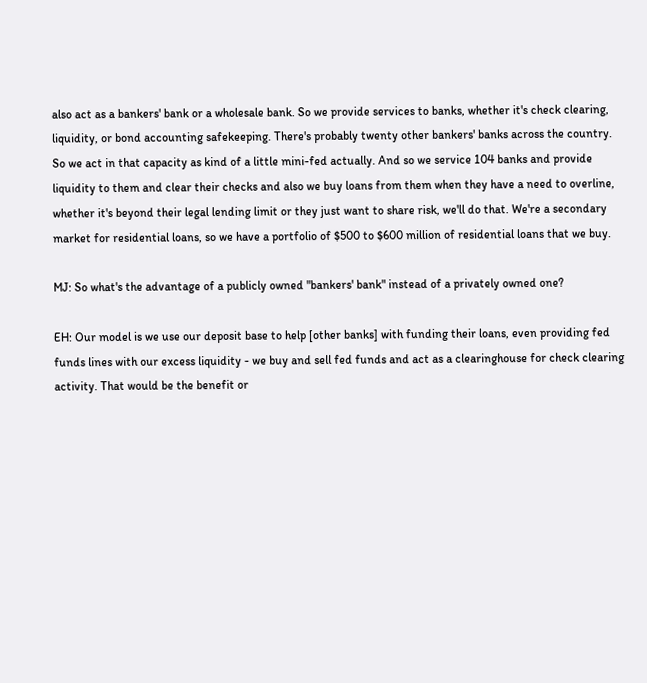also act as a bankers' bank or a wholesale bank. So we provide services to banks, whether it's check clearing, liquidity, or bond accounting safekeeping. There's probably twenty other bankers' banks across the country. So we act in that capacity as kind of a little mini-fed actually. And so we service 104 banks and provide liquidity to them and clear their checks and also we buy loans from them when they have a need to overline, whether it's beyond their legal lending limit or they just want to share risk, we'll do that. We're a secondary market for residential loans, so we have a portfolio of $500 to $600 million of residential loans that we buy.

MJ: So what's the advantage of a publicly owned "bankers' bank" instead of a privately owned one?

EH: Our model is we use our deposit base to help [other banks] with funding their loans, even providing fed funds lines with our excess liquidity - we buy and sell fed funds and act as a clearinghouse for check clearing activity. That would be the benefit or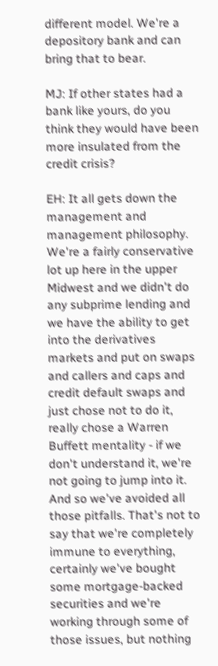different model. We're a depository bank and can bring that to bear.

MJ: If other states had a bank like yours, do you think they would have been more insulated from the credit crisis?

EH: It all gets down the management and management philosophy. We're a fairly conservative lot up here in the upper Midwest and we didn't do any subprime lending and we have the ability to get into the derivatives markets and put on swaps and callers and caps and credit default swaps and just chose not to do it, really chose a Warren Buffett mentality - if we don't understand it, we're not going to jump into it. And so we've avoided all those pitfalls. That's not to say that we're completely immune to everything, certainly we've bought some mortgage-backed securities and we're working through some of those issues, but nothing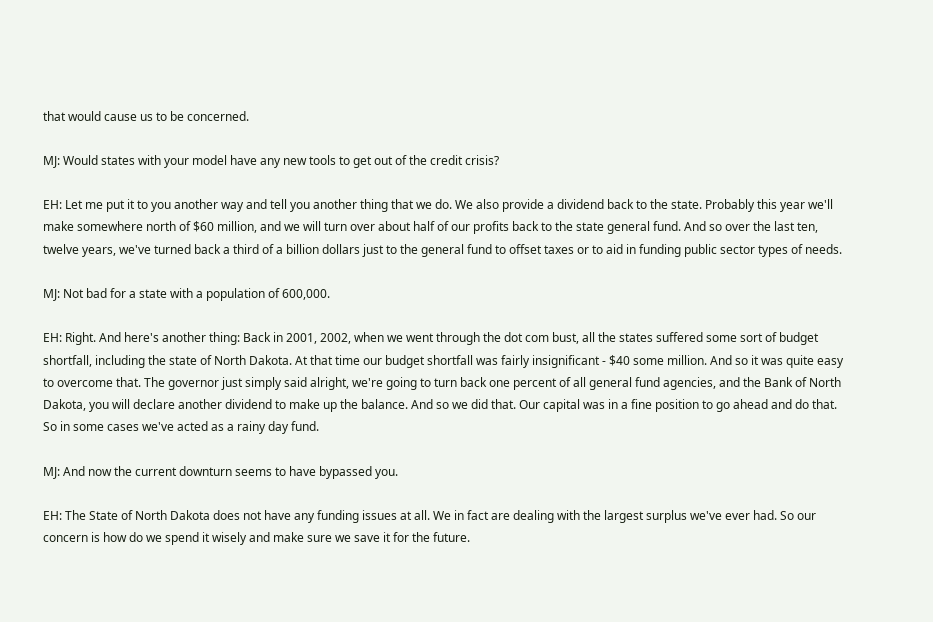that would cause us to be concerned.

MJ: Would states with your model have any new tools to get out of the credit crisis?

EH: Let me put it to you another way and tell you another thing that we do. We also provide a dividend back to the state. Probably this year we'll make somewhere north of $60 million, and we will turn over about half of our profits back to the state general fund. And so over the last ten, twelve years, we've turned back a third of a billion dollars just to the general fund to offset taxes or to aid in funding public sector types of needs.

MJ: Not bad for a state with a population of 600,000.

EH: Right. And here's another thing: Back in 2001, 2002, when we went through the dot com bust, all the states suffered some sort of budget shortfall, including the state of North Dakota. At that time our budget shortfall was fairly insignificant - $40 some million. And so it was quite easy to overcome that. The governor just simply said alright, we're going to turn back one percent of all general fund agencies, and the Bank of North Dakota, you will declare another dividend to make up the balance. And so we did that. Our capital was in a fine position to go ahead and do that. So in some cases we've acted as a rainy day fund.

MJ: And now the current downturn seems to have bypassed you.

EH: The State of North Dakota does not have any funding issues at all. We in fact are dealing with the largest surplus we've ever had. So our concern is how do we spend it wisely and make sure we save it for the future.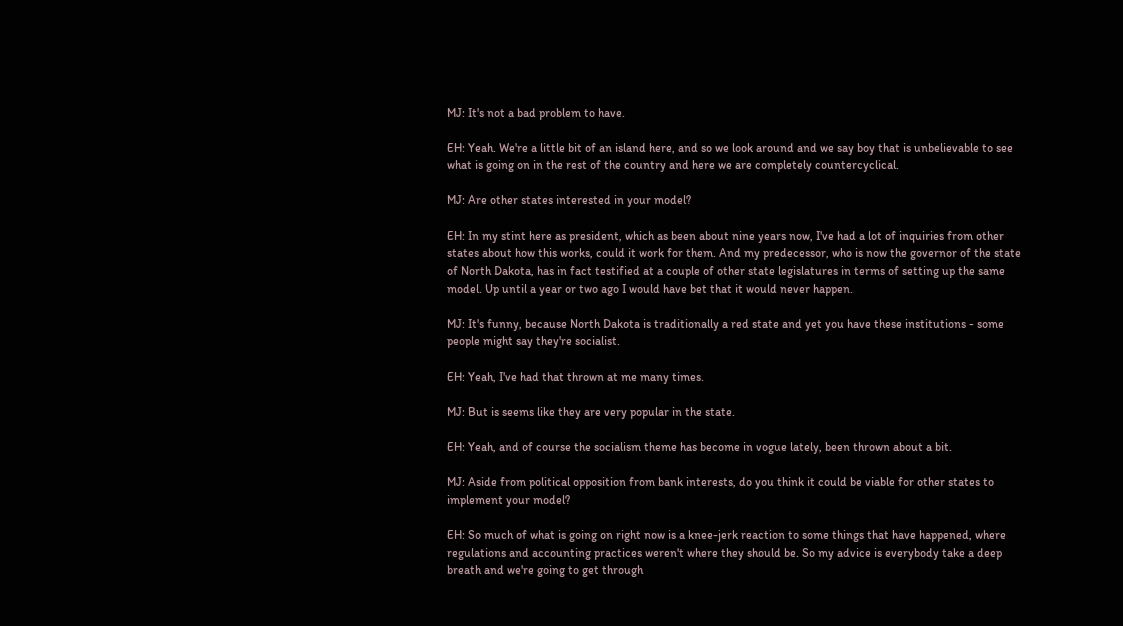MJ: It's not a bad problem to have.

EH: Yeah. We're a little bit of an island here, and so we look around and we say boy that is unbelievable to see what is going on in the rest of the country and here we are completely countercyclical.

MJ: Are other states interested in your model?

EH: In my stint here as president, which as been about nine years now, I've had a lot of inquiries from other states about how this works, could it work for them. And my predecessor, who is now the governor of the state of North Dakota, has in fact testified at a couple of other state legislatures in terms of setting up the same model. Up until a year or two ago I would have bet that it would never happen.

MJ: It's funny, because North Dakota is traditionally a red state and yet you have these institutions - some people might say they're socialist.

EH: Yeah, I've had that thrown at me many times.

MJ: But is seems like they are very popular in the state.

EH: Yeah, and of course the socialism theme has become in vogue lately, been thrown about a bit.

MJ: Aside from political opposition from bank interests, do you think it could be viable for other states to implement your model?

EH: So much of what is going on right now is a knee-jerk reaction to some things that have happened, where regulations and accounting practices weren't where they should be. So my advice is everybody take a deep breath and we're going to get through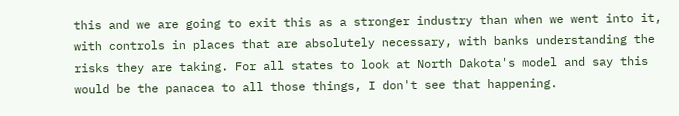this and we are going to exit this as a stronger industry than when we went into it, with controls in places that are absolutely necessary, with banks understanding the risks they are taking. For all states to look at North Dakota's model and say this would be the panacea to all those things, I don't see that happening.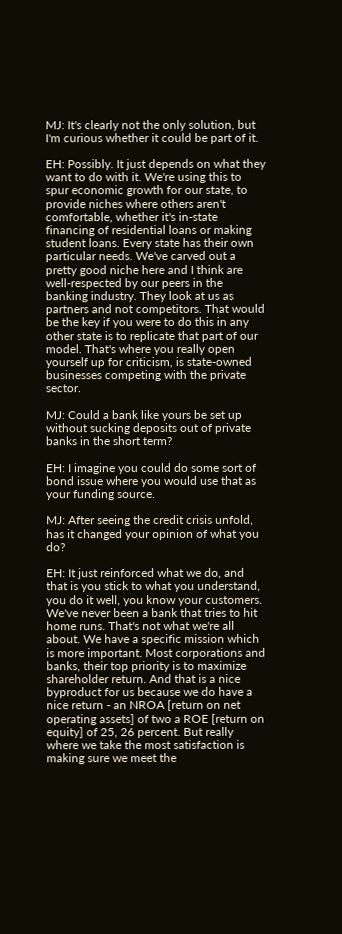MJ: It's clearly not the only solution, but I'm curious whether it could be part of it.

EH: Possibly. It just depends on what they want to do with it. We're using this to spur economic growth for our state, to provide niches where others aren't comfortable, whether it's in-state financing of residential loans or making student loans. Every state has their own particular needs. We've carved out a pretty good niche here and I think are well-respected by our peers in the banking industry. They look at us as partners and not competitors. That would be the key if you were to do this in any other state is to replicate that part of our model. That's where you really open yourself up for criticism, is state-owned businesses competing with the private sector.

MJ: Could a bank like yours be set up without sucking deposits out of private banks in the short term?

EH: I imagine you could do some sort of bond issue where you would use that as your funding source.

MJ: After seeing the credit crisis unfold, has it changed your opinion of what you do?

EH: It just reinforced what we do, and that is you stick to what you understand, you do it well, you know your customers. We've never been a bank that tries to hit home runs. That's not what we're all about. We have a specific mission which is more important. Most corporations and banks, their top priority is to maximize shareholder return. And that is a nice byproduct for us because we do have a nice return - an NROA [return on net operating assets] of two a ROE [return on equity] of 25, 26 percent. But really where we take the most satisfaction is making sure we meet the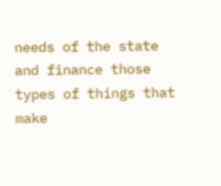needs of the state and finance those types of things that make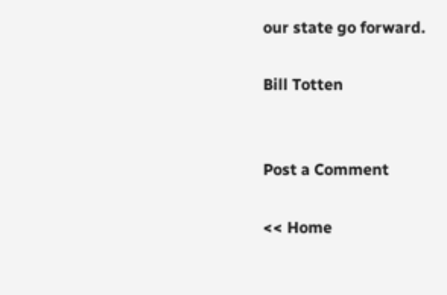our state go forward.

Bill Totten


Post a Comment

<< Home